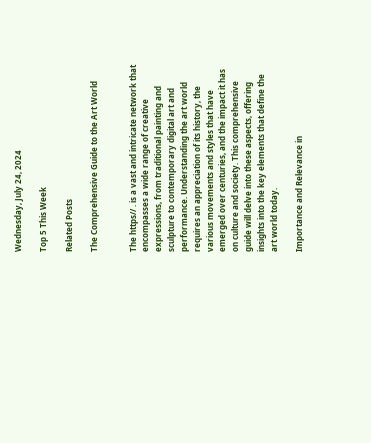Wednesday, July 24, 2024

Top 5 This Week

Related Posts

The Comprehensive Guide to the Art World


The https// . is a vast and intricate network that encompasses a wide range of creative expressions, from traditional painting and sculpture to contemporary digital art and performance. Understanding the art world requires an appreciation of its history, the various movements and styles that have emerged over centuries, and the impact it has on culture and society. This comprehensive guide will delve into these aspects, offering insights into the key elements that define the art world today.

Importance and Relevance in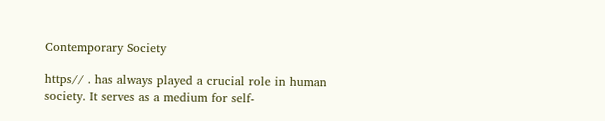Contemporary Society

https// . has always played a crucial role in human society. It serves as a medium for self-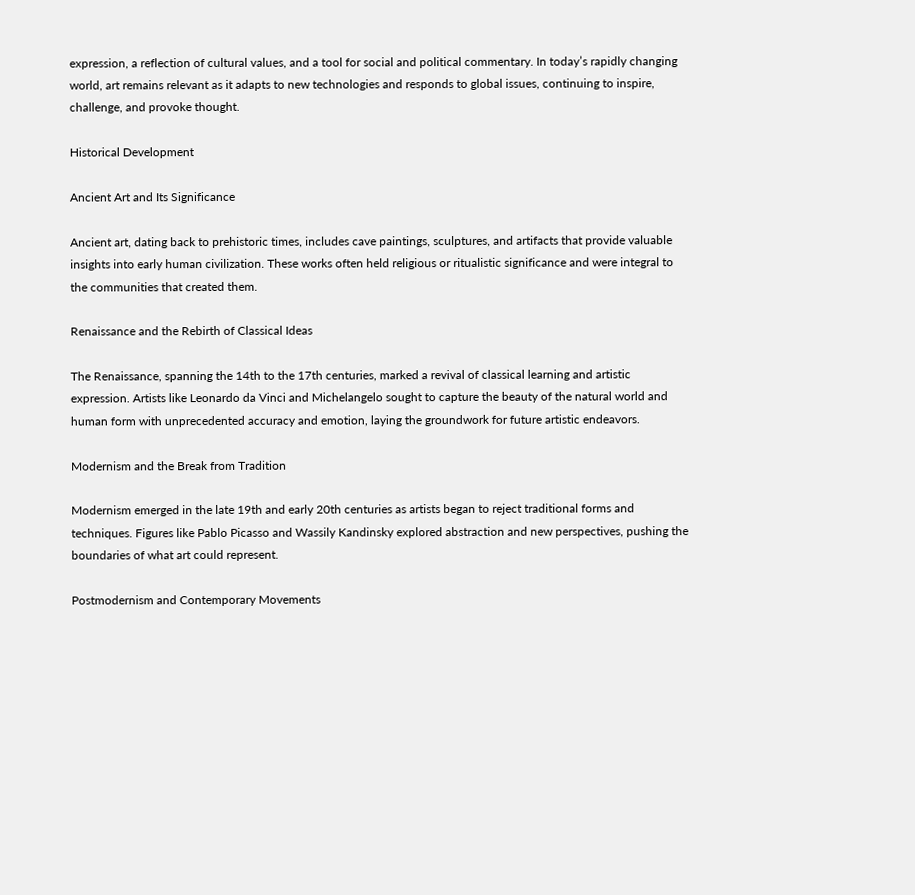expression, a reflection of cultural values, and a tool for social and political commentary. In today’s rapidly changing world, art remains relevant as it adapts to new technologies and responds to global issues, continuing to inspire, challenge, and provoke thought.

Historical Development

Ancient Art and Its Significance

Ancient art, dating back to prehistoric times, includes cave paintings, sculptures, and artifacts that provide valuable insights into early human civilization. These works often held religious or ritualistic significance and were integral to the communities that created them.

Renaissance and the Rebirth of Classical Ideas

The Renaissance, spanning the 14th to the 17th centuries, marked a revival of classical learning and artistic expression. Artists like Leonardo da Vinci and Michelangelo sought to capture the beauty of the natural world and human form with unprecedented accuracy and emotion, laying the groundwork for future artistic endeavors.

Modernism and the Break from Tradition

Modernism emerged in the late 19th and early 20th centuries as artists began to reject traditional forms and techniques. Figures like Pablo Picasso and Wassily Kandinsky explored abstraction and new perspectives, pushing the boundaries of what art could represent.

Postmodernism and Contemporary Movements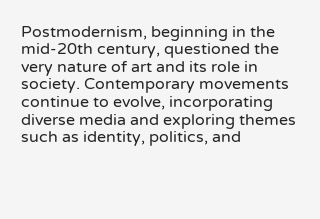Postmodernism, beginning in the mid-20th century, questioned the very nature of art and its role in society. Contemporary movements continue to evolve, incorporating diverse media and exploring themes such as identity, politics, and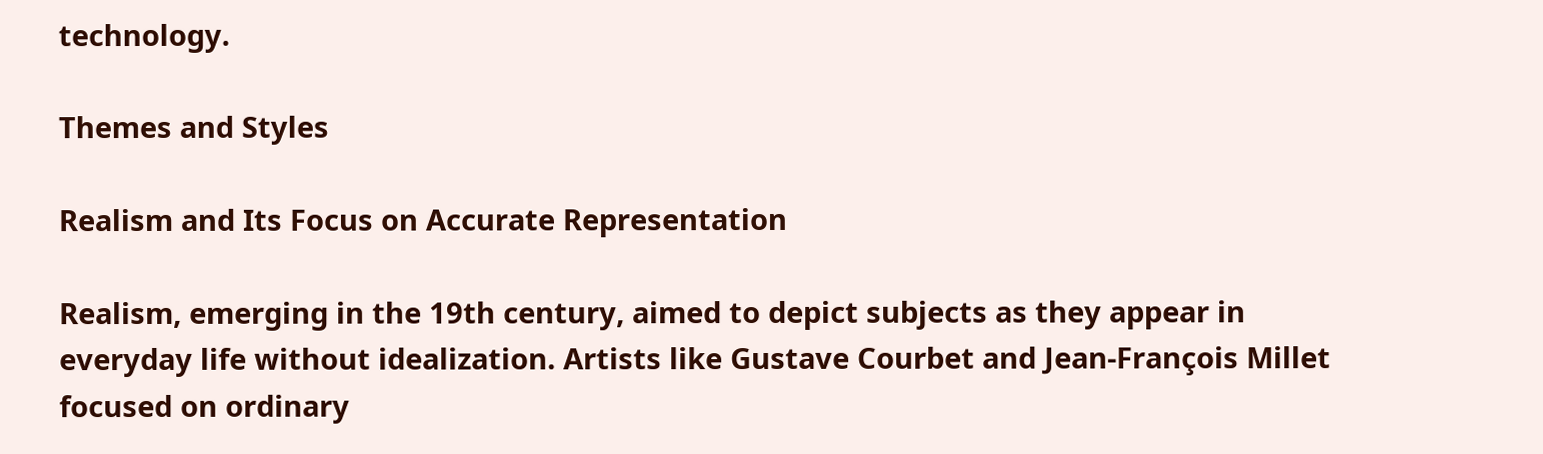technology.

Themes and Styles

Realism and Its Focus on Accurate Representation

Realism, emerging in the 19th century, aimed to depict subjects as they appear in everyday life without idealization. Artists like Gustave Courbet and Jean-François Millet focused on ordinary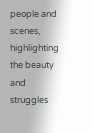people and scenes, highlighting the beauty and struggles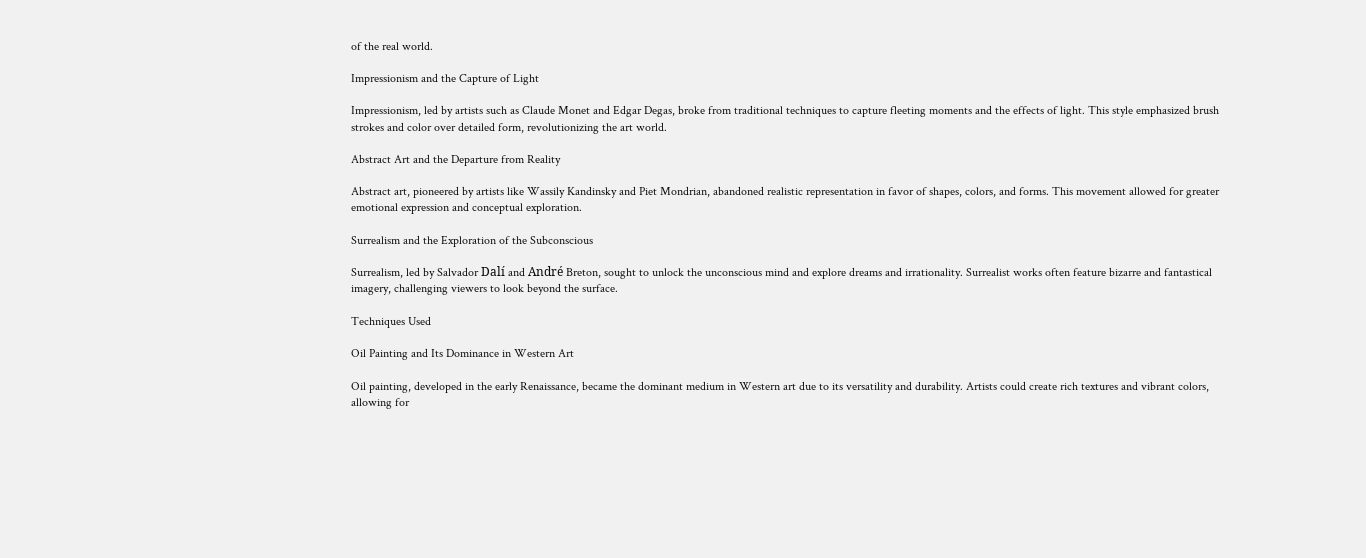of the real world.

Impressionism and the Capture of Light

Impressionism, led by artists such as Claude Monet and Edgar Degas, broke from traditional techniques to capture fleeting moments and the effects of light. This style emphasized brush strokes and color over detailed form, revolutionizing the art world.

Abstract Art and the Departure from Reality

Abstract art, pioneered by artists like Wassily Kandinsky and Piet Mondrian, abandoned realistic representation in favor of shapes, colors, and forms. This movement allowed for greater emotional expression and conceptual exploration.

Surrealism and the Exploration of the Subconscious

Surrealism, led by Salvador Dalí and André Breton, sought to unlock the unconscious mind and explore dreams and irrationality. Surrealist works often feature bizarre and fantastical imagery, challenging viewers to look beyond the surface.

Techniques Used

Oil Painting and Its Dominance in Western Art

Oil painting, developed in the early Renaissance, became the dominant medium in Western art due to its versatility and durability. Artists could create rich textures and vibrant colors, allowing for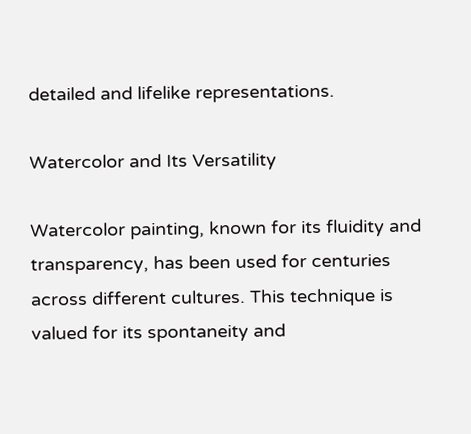detailed and lifelike representations.

Watercolor and Its Versatility

Watercolor painting, known for its fluidity and transparency, has been used for centuries across different cultures. This technique is valued for its spontaneity and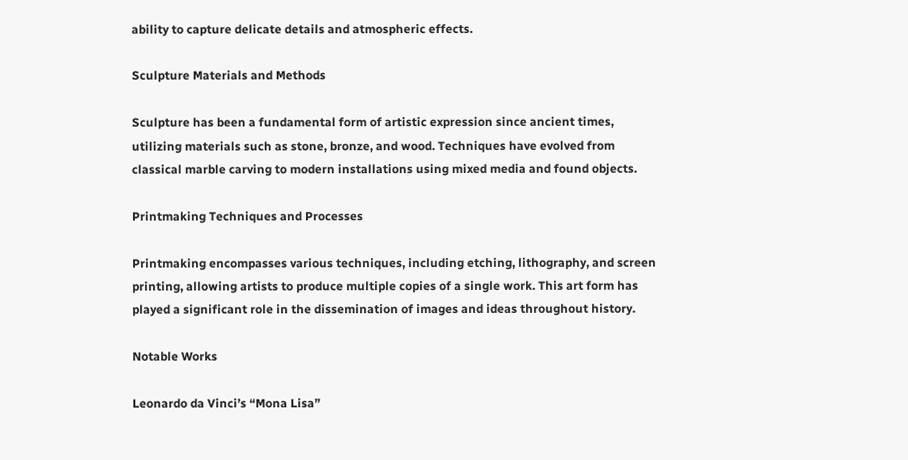ability to capture delicate details and atmospheric effects.

Sculpture Materials and Methods

Sculpture has been a fundamental form of artistic expression since ancient times, utilizing materials such as stone, bronze, and wood. Techniques have evolved from classical marble carving to modern installations using mixed media and found objects.

Printmaking Techniques and Processes

Printmaking encompasses various techniques, including etching, lithography, and screen printing, allowing artists to produce multiple copies of a single work. This art form has played a significant role in the dissemination of images and ideas throughout history.

Notable Works

Leonardo da Vinci’s “Mona Lisa”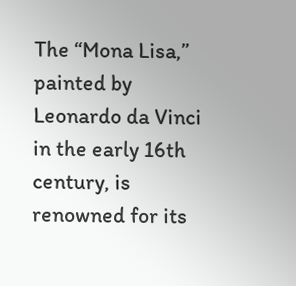The “Mona Lisa,” painted by Leonardo da Vinci in the early 16th century, is renowned for its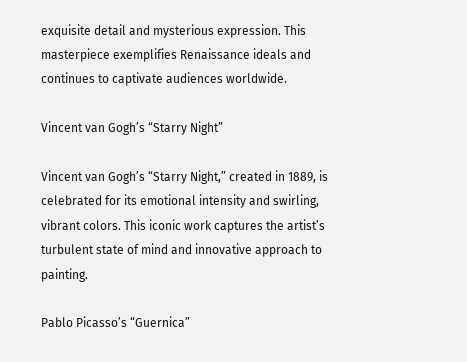exquisite detail and mysterious expression. This masterpiece exemplifies Renaissance ideals and continues to captivate audiences worldwide.

Vincent van Gogh’s “Starry Night”

Vincent van Gogh’s “Starry Night,” created in 1889, is celebrated for its emotional intensity and swirling, vibrant colors. This iconic work captures the artist’s turbulent state of mind and innovative approach to painting.

Pablo Picasso’s “Guernica”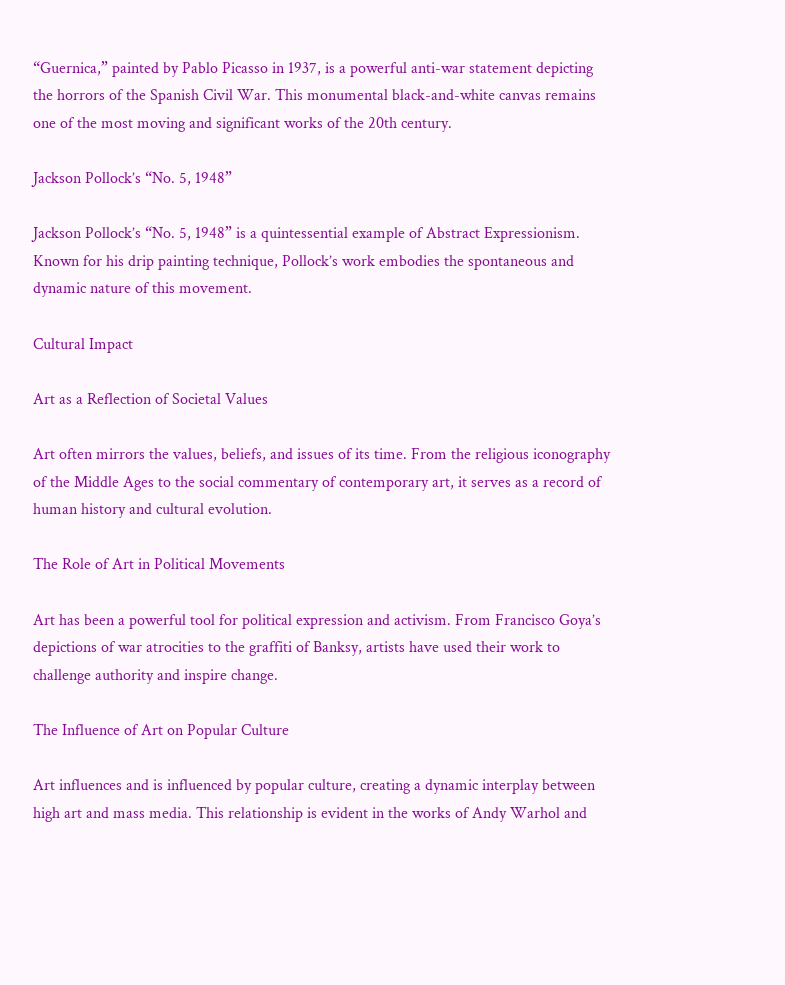“Guernica,” painted by Pablo Picasso in 1937, is a powerful anti-war statement depicting the horrors of the Spanish Civil War. This monumental black-and-white canvas remains one of the most moving and significant works of the 20th century.

Jackson Pollock’s “No. 5, 1948”

Jackson Pollock’s “No. 5, 1948” is a quintessential example of Abstract Expressionism. Known for his drip painting technique, Pollock’s work embodies the spontaneous and dynamic nature of this movement.

Cultural Impact

Art as a Reflection of Societal Values

Art often mirrors the values, beliefs, and issues of its time. From the religious iconography of the Middle Ages to the social commentary of contemporary art, it serves as a record of human history and cultural evolution.

The Role of Art in Political Movements

Art has been a powerful tool for political expression and activism. From Francisco Goya’s depictions of war atrocities to the graffiti of Banksy, artists have used their work to challenge authority and inspire change.

The Influence of Art on Popular Culture

Art influences and is influenced by popular culture, creating a dynamic interplay between high art and mass media. This relationship is evident in the works of Andy Warhol and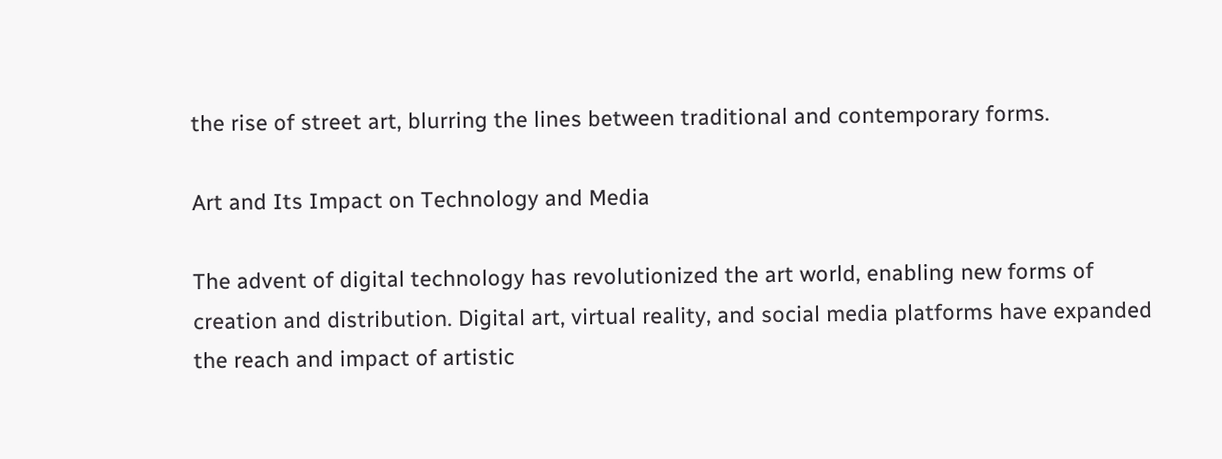the rise of street art, blurring the lines between traditional and contemporary forms.

Art and Its Impact on Technology and Media

The advent of digital technology has revolutionized the art world, enabling new forms of creation and distribution. Digital art, virtual reality, and social media platforms have expanded the reach and impact of artistic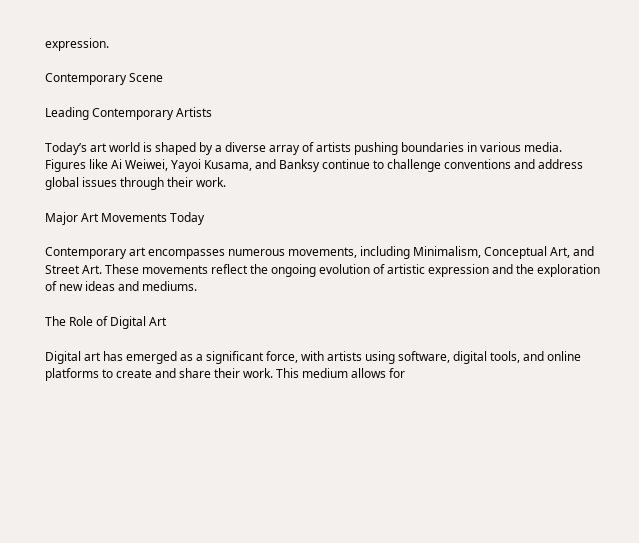expression.

Contemporary Scene

Leading Contemporary Artists

Today’s art world is shaped by a diverse array of artists pushing boundaries in various media. Figures like Ai Weiwei, Yayoi Kusama, and Banksy continue to challenge conventions and address global issues through their work.

Major Art Movements Today

Contemporary art encompasses numerous movements, including Minimalism, Conceptual Art, and Street Art. These movements reflect the ongoing evolution of artistic expression and the exploration of new ideas and mediums.

The Role of Digital Art

Digital art has emerged as a significant force, with artists using software, digital tools, and online platforms to create and share their work. This medium allows for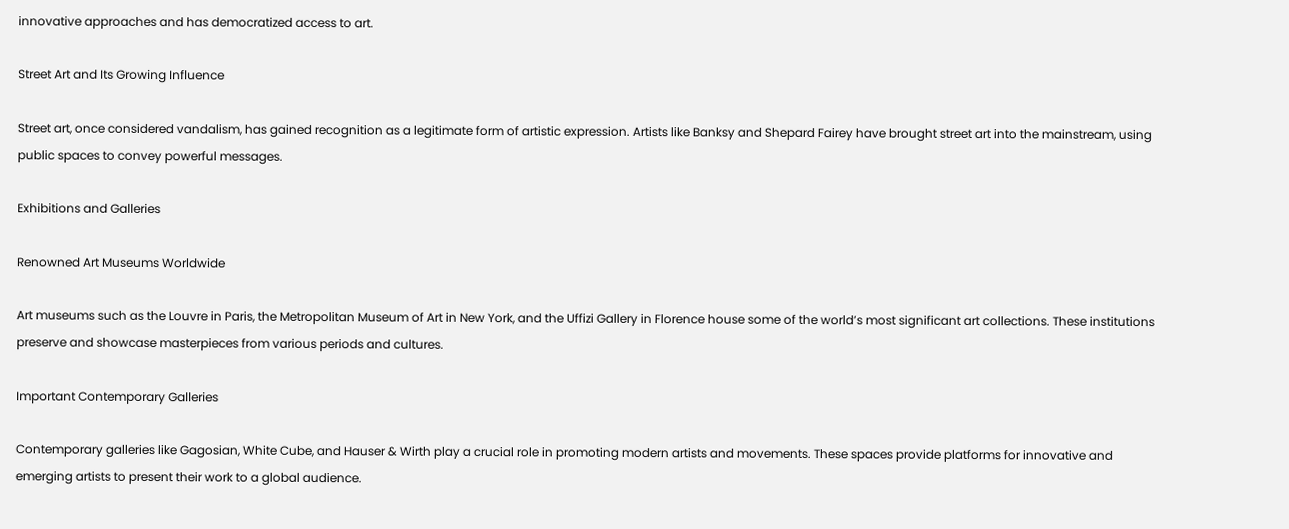innovative approaches and has democratized access to art.

Street Art and Its Growing Influence

Street art, once considered vandalism, has gained recognition as a legitimate form of artistic expression. Artists like Banksy and Shepard Fairey have brought street art into the mainstream, using public spaces to convey powerful messages.

Exhibitions and Galleries

Renowned Art Museums Worldwide

Art museums such as the Louvre in Paris, the Metropolitan Museum of Art in New York, and the Uffizi Gallery in Florence house some of the world’s most significant art collections. These institutions preserve and showcase masterpieces from various periods and cultures.

Important Contemporary Galleries

Contemporary galleries like Gagosian, White Cube, and Hauser & Wirth play a crucial role in promoting modern artists and movements. These spaces provide platforms for innovative and emerging artists to present their work to a global audience.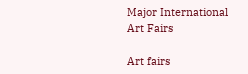Major International Art Fairs

Art fairs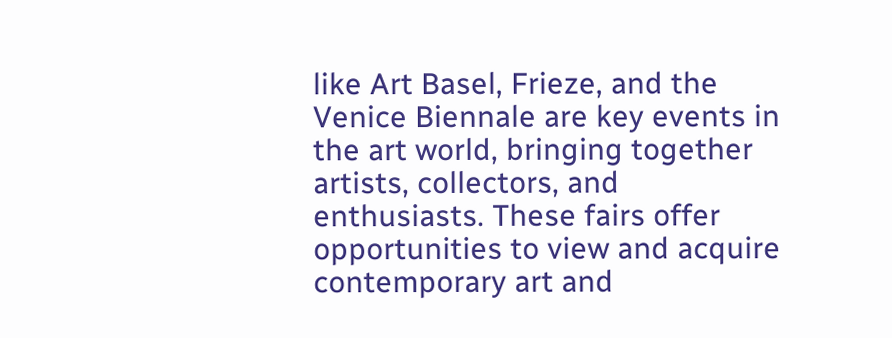like Art Basel, Frieze, and the Venice Biennale are key events in the art world, bringing together artists, collectors, and enthusiasts. These fairs offer opportunities to view and acquire contemporary art and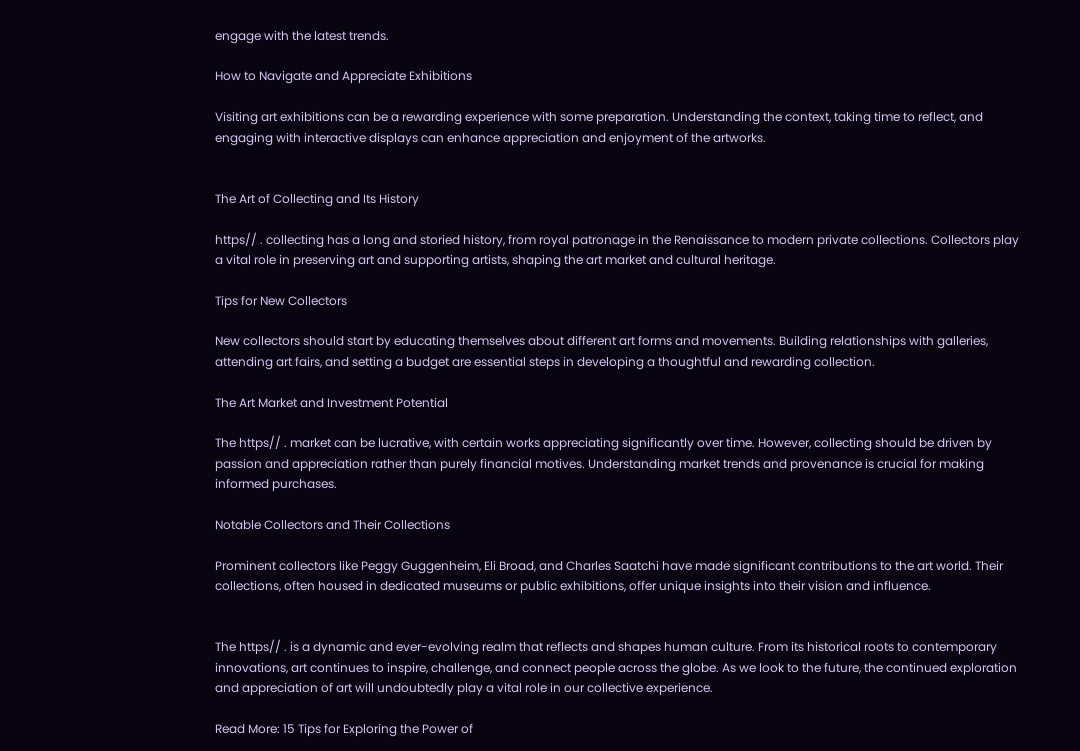engage with the latest trends.

How to Navigate and Appreciate Exhibitions

Visiting art exhibitions can be a rewarding experience with some preparation. Understanding the context, taking time to reflect, and engaging with interactive displays can enhance appreciation and enjoyment of the artworks.


The Art of Collecting and Its History

https// . collecting has a long and storied history, from royal patronage in the Renaissance to modern private collections. Collectors play a vital role in preserving art and supporting artists, shaping the art market and cultural heritage.

Tips for New Collectors

New collectors should start by educating themselves about different art forms and movements. Building relationships with galleries, attending art fairs, and setting a budget are essential steps in developing a thoughtful and rewarding collection.

The Art Market and Investment Potential

The https// . market can be lucrative, with certain works appreciating significantly over time. However, collecting should be driven by passion and appreciation rather than purely financial motives. Understanding market trends and provenance is crucial for making informed purchases.

Notable Collectors and Their Collections

Prominent collectors like Peggy Guggenheim, Eli Broad, and Charles Saatchi have made significant contributions to the art world. Their collections, often housed in dedicated museums or public exhibitions, offer unique insights into their vision and influence.


The https// . is a dynamic and ever-evolving realm that reflects and shapes human culture. From its historical roots to contemporary innovations, art continues to inspire, challenge, and connect people across the globe. As we look to the future, the continued exploration and appreciation of art will undoubtedly play a vital role in our collective experience.

Read More: 15 Tips for Exploring the Power of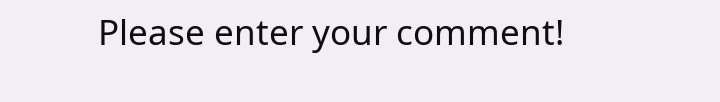Please enter your comment!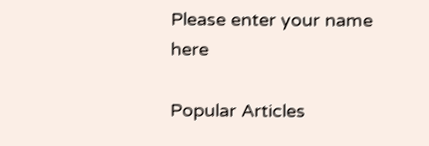Please enter your name here

Popular Articles